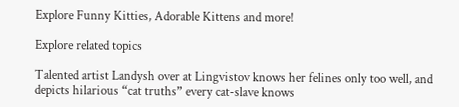Explore Funny Kitties, Adorable Kittens and more!

Explore related topics

Talented artist Landysh over at Lingvistov knows her felines only too well, and depicts hilarious “cat truths” every cat-slave knows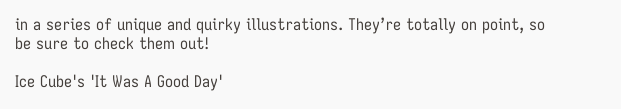in a series of unique and quirky illustrations. They’re totally on point, so be sure to check them out!

Ice Cube's 'It Was A Good Day'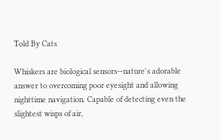Told By Cats

Whiskers are biological sensors—nature's adorable answer to overcoming poor eyesight and allowing nighttime navigation. Capable of detecting even the slightest wisps of air,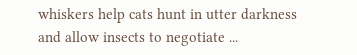whiskers help cats hunt in utter darkness and allow insects to negotiate ...